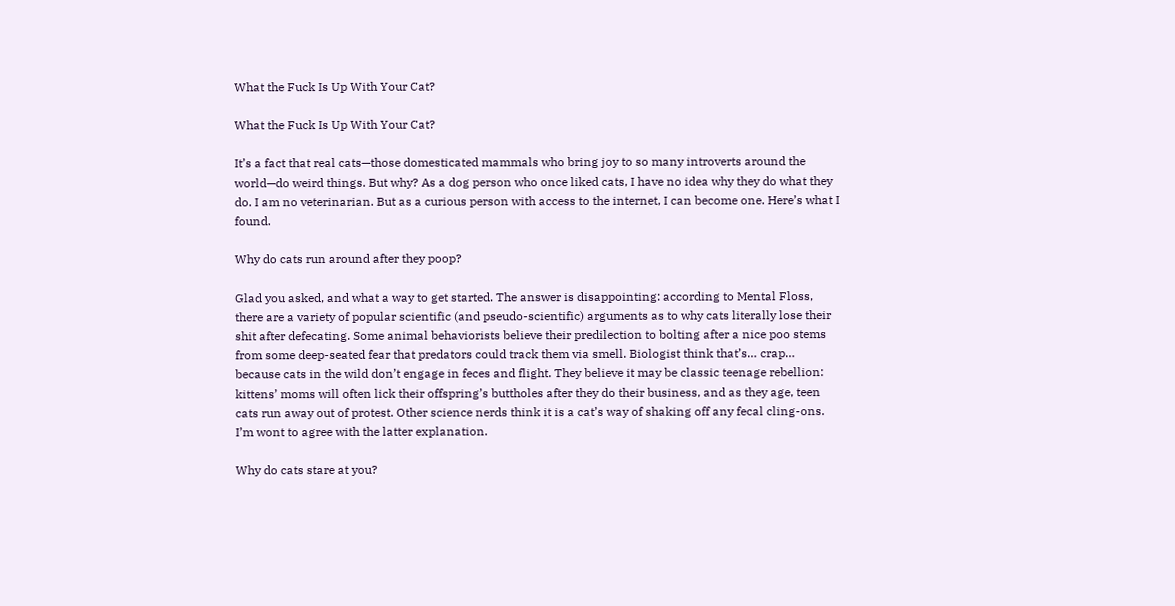What the Fuck Is Up With Your Cat?

What the Fuck Is Up With Your Cat?

It’s a fact that real cats—those domesticated mammals who bring joy to so many introverts around the world—do weird things. But why? As a dog person who once liked cats, I have no idea why they do what they do. I am no veterinarian. But as a curious person with access to the internet, I can become one. Here’s what I found.

Why do cats run around after they poop?

Glad you asked, and what a way to get started. The answer is disappointing: according to Mental Floss, there are a variety of popular scientific (and pseudo-scientific) arguments as to why cats literally lose their shit after defecating. Some animal behaviorists believe their predilection to bolting after a nice poo stems from some deep-seated fear that predators could track them via smell. Biologist think that’s… crap… because cats in the wild don’t engage in feces and flight. They believe it may be classic teenage rebellion: kittens’ moms will often lick their offspring’s buttholes after they do their business, and as they age, teen cats run away out of protest. Other science nerds think it is a cat’s way of shaking off any fecal cling-ons. I’m wont to agree with the latter explanation.

Why do cats stare at you?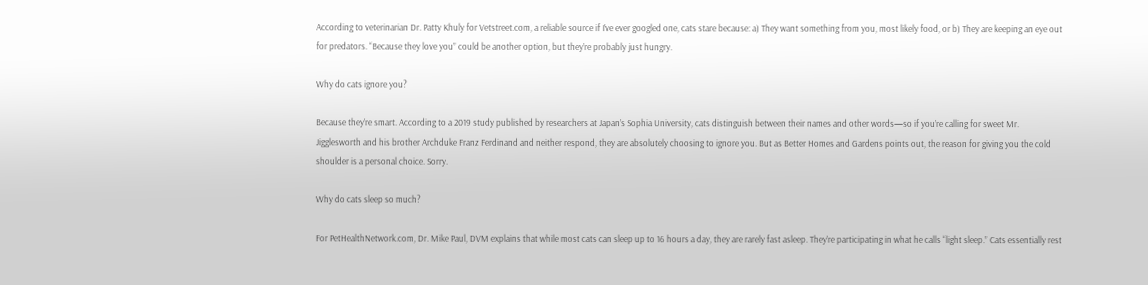According to veterinarian Dr. Patty Khuly for Vetstreet.com, a reliable source if I’ve ever googled one, cats stare because: a) They want something from you, most likely food, or b) They are keeping an eye out for predators. “Because they love you” could be another option, but they’re probably just hungry.

Why do cats ignore you?

Because they’re smart. According to a 2019 study published by researchers at Japan’s Sophia University, cats distinguish between their names and other words—so if you’re calling for sweet Mr. Jigglesworth and his brother Archduke Franz Ferdinand and neither respond, they are absolutely choosing to ignore you. But as Better Homes and Gardens points out, the reason for giving you the cold shoulder is a personal choice. Sorry.

Why do cats sleep so much?

For PetHealthNetwork.com, Dr. Mike Paul, DVM explains that while most cats can sleep up to 16 hours a day, they are rarely fast asleep. They’re participating in what he calls “light sleep.” Cats essentially rest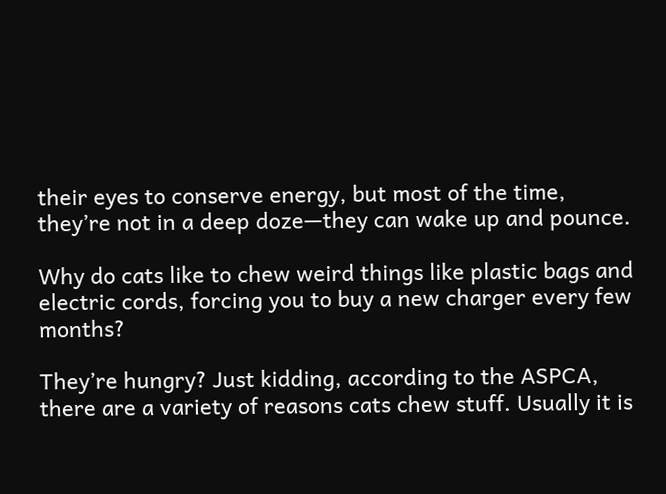their eyes to conserve energy, but most of the time, they’re not in a deep doze—they can wake up and pounce.

Why do cats like to chew weird things like plastic bags and electric cords, forcing you to buy a new charger every few months?

They’re hungry? Just kidding, according to the ASPCA, there are a variety of reasons cats chew stuff. Usually it is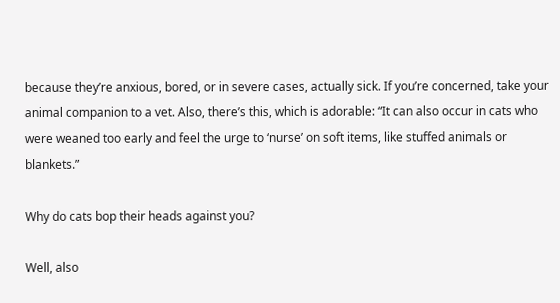because they’re anxious, bored, or in severe cases, actually sick. If you’re concerned, take your animal companion to a vet. Also, there’s this, which is adorable: “It can also occur in cats who were weaned too early and feel the urge to ‘nurse’ on soft items, like stuffed animals or blankets.”

Why do cats bop their heads against you?

Well, also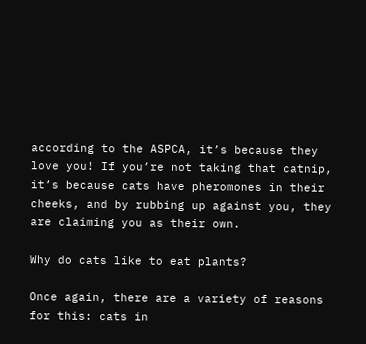according to the ASPCA, it’s because they love you! If you’re not taking that catnip, it’s because cats have pheromones in their cheeks, and by rubbing up against you, they are claiming you as their own.

Why do cats like to eat plants?

Once again, there are a variety of reasons for this: cats in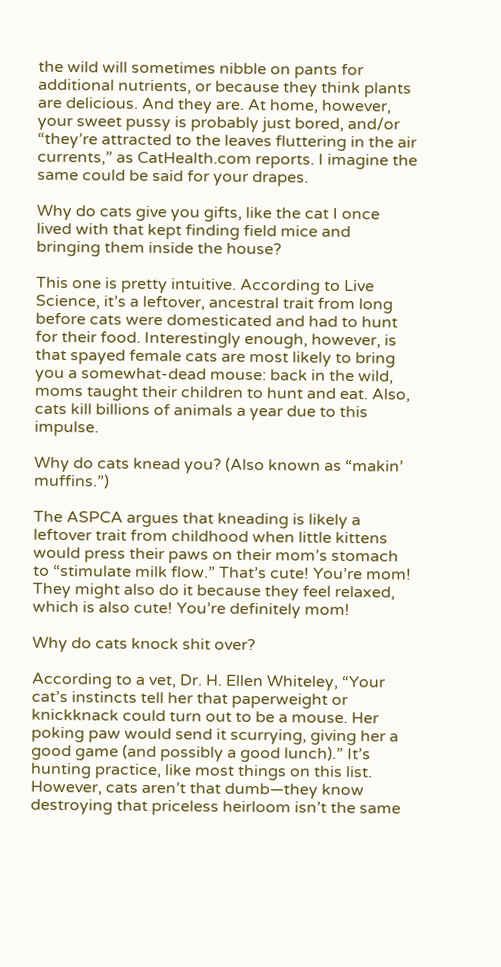the wild will sometimes nibble on pants for additional nutrients, or because they think plants are delicious. And they are. At home, however, your sweet pussy is probably just bored, and/or “they’re attracted to the leaves fluttering in the air currents,” as CatHealth.com reports. I imagine the same could be said for your drapes.

Why do cats give you gifts, like the cat I once lived with that kept finding field mice and bringing them inside the house?

This one is pretty intuitive. According to Live Science, it’s a leftover, ancestral trait from long before cats were domesticated and had to hunt for their food. Interestingly enough, however, is that spayed female cats are most likely to bring you a somewhat-dead mouse: back in the wild, moms taught their children to hunt and eat. Also, cats kill billions of animals a year due to this impulse.

Why do cats knead you? (Also known as “makin’ muffins.”)

The ASPCA argues that kneading is likely a leftover trait from childhood when little kittens would press their paws on their mom’s stomach to “stimulate milk flow.” That’s cute! You’re mom! They might also do it because they feel relaxed, which is also cute! You’re definitely mom!

Why do cats knock shit over?

According to a vet, Dr. H. Ellen Whiteley, “Your cat’s instincts tell her that paperweight or knickknack could turn out to be a mouse. Her poking paw would send it scurrying, giving her a good game (and possibly a good lunch).” It’s hunting practice, like most things on this list. However, cats aren’t that dumb—they know destroying that priceless heirloom isn’t the same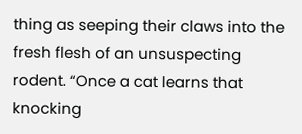thing as seeping their claws into the fresh flesh of an unsuspecting rodent. “Once a cat learns that knocking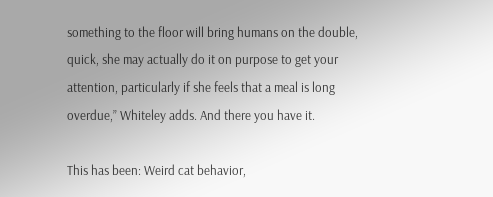something to the floor will bring humans on the double, quick, she may actually do it on purpose to get your attention, particularly if she feels that a meal is long overdue,” Whiteley adds. And there you have it.

This has been: Weird cat behavior,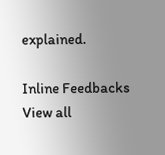explained.

Inline Feedbacks
View all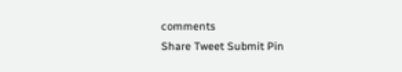comments
Share Tweet Submit Pin